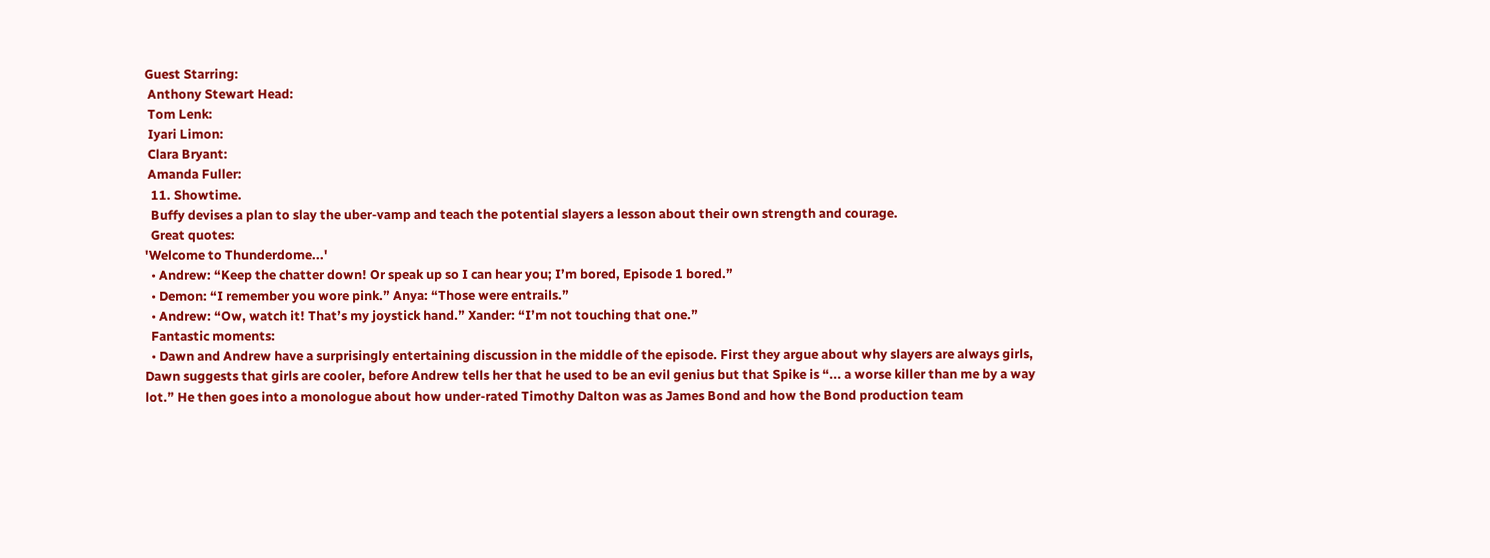Guest Starring:
 Anthony Stewart Head:
 Tom Lenk:
 Iyari Limon:
 Clara Bryant:
 Amanda Fuller:
  11. Showtime.
  Buffy devises a plan to slay the uber-vamp and teach the potential slayers a lesson about their own strength and courage.
  Great quotes:
'Welcome to Thunderdome...'
  • Andrew: “Keep the chatter down! Or speak up so I can hear you; I’m bored, Episode 1 bored.”
  • Demon: “I remember you wore pink.” Anya: “Those were entrails.”
  • Andrew: “Ow, watch it! That’s my joystick hand.” Xander: “I’m not touching that one.”
  Fantastic moments:
  • Dawn and Andrew have a surprisingly entertaining discussion in the middle of the episode. First they argue about why slayers are always girls, Dawn suggests that girls are cooler, before Andrew tells her that he used to be an evil genius but that Spike is “... a worse killer than me by a way lot.” He then goes into a monologue about how under-rated Timothy Dalton was as James Bond and how the Bond production team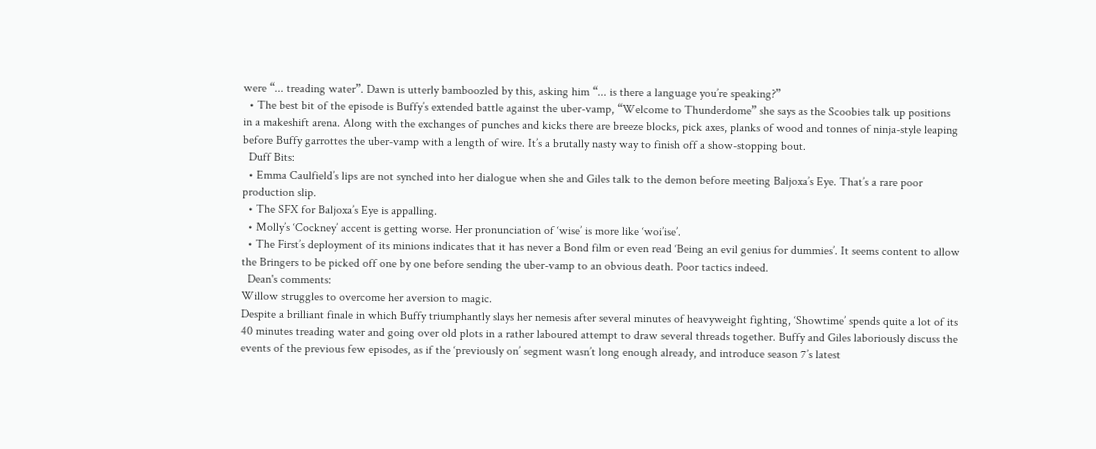were “... treading water”. Dawn is utterly bamboozled by this, asking him “... is there a language you’re speaking?”
  • The best bit of the episode is Buffy’s extended battle against the uber-vamp, “Welcome to Thunderdome” she says as the Scoobies talk up positions in a makeshift arena. Along with the exchanges of punches and kicks there are breeze blocks, pick axes, planks of wood and tonnes of ninja-style leaping before Buffy garrottes the uber-vamp with a length of wire. It’s a brutally nasty way to finish off a show-stopping bout.
  Duff Bits:
  • Emma Caulfield’s lips are not synched into her dialogue when she and Giles talk to the demon before meeting Baljoxa’s Eye. That’s a rare poor production slip.
  • The SFX for Baljoxa’s Eye is appalling.
  • Molly’s ‘Cockney’ accent is getting worse. Her pronunciation of ‘wise’ is more like ‘woi’ise’.
  • The First’s deployment of its minions indicates that it has never a Bond film or even read ‘Being an evil genius for dummies’. It seems content to allow the Bringers to be picked off one by one before sending the uber-vamp to an obvious death. Poor tactics indeed.
  Dean's comments:
Willow struggles to overcome her aversion to magic.
Despite a brilliant finale in which Buffy triumphantly slays her nemesis after several minutes of heavyweight fighting, ‘Showtime’ spends quite a lot of its 40 minutes treading water and going over old plots in a rather laboured attempt to draw several threads together. Buffy and Giles laboriously discuss the events of the previous few episodes, as if the ‘previously on’ segment wasn’t long enough already, and introduce season 7’s latest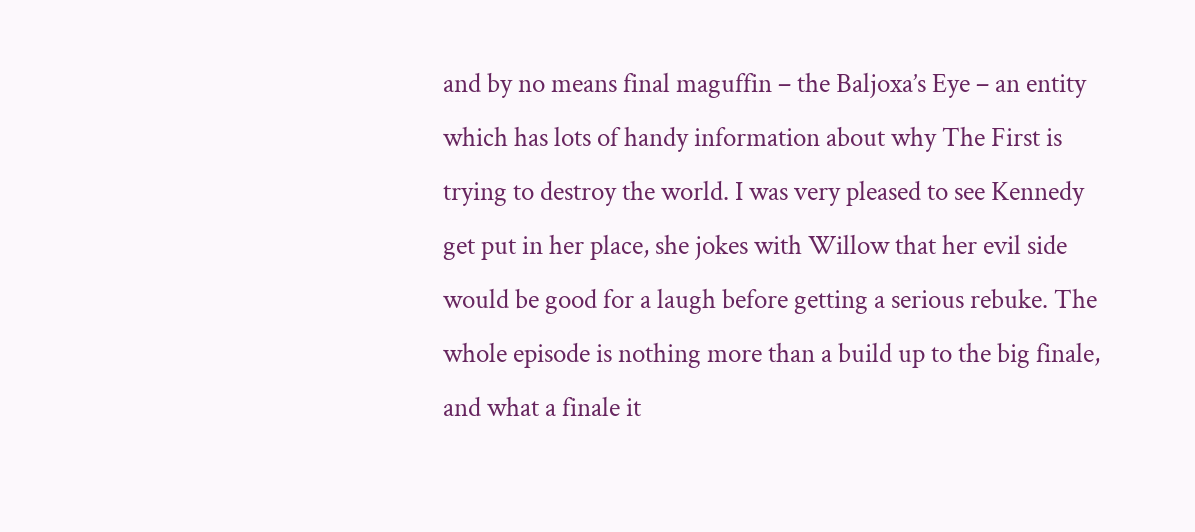and by no means final maguffin – the Baljoxa’s Eye – an entity which has lots of handy information about why The First is trying to destroy the world. I was very pleased to see Kennedy get put in her place, she jokes with Willow that her evil side would be good for a laugh before getting a serious rebuke. The whole episode is nothing more than a build up to the big finale, and what a finale it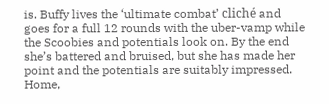is. Buffy lives the ‘ultimate combat’ cliché and goes for a full 12 rounds with the uber-vamp while the Scoobies and potentials look on. By the end she’s battered and bruised, but she has made her point and the potentials are suitably impressed.
Home,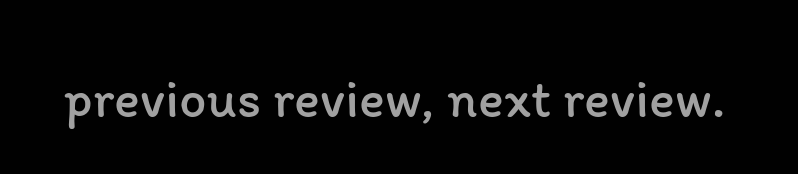previous review, next review.